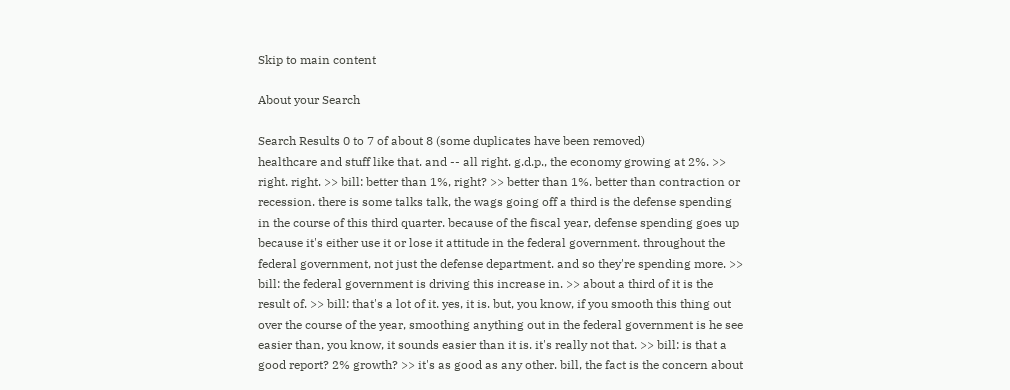Skip to main content

About your Search

Search Results 0 to 7 of about 8 (some duplicates have been removed)
healthcare and stuff like that. and -- all right. g.d.p., the economy growing at 2%. >> right. right. >> bill: better than 1%, right? >> better than 1%. better than contraction or recession. there is some talks talk, the wags going off a third is the defense spending in the course of this third quarter. because of the fiscal year, defense spending goes up because it's either use it or lose it attitude in the federal government. throughout the federal government, not just the defense department. and so they're spending more. >> bill: the federal government is driving this increase in. >> about a third of it is the result of. >> bill: that's a lot of it. yes, it is. but, you know, if you smooth this thing out over the course of the year, smoothing anything out in the federal government is he see easier than, you know, it sounds easier than it is. it's really not that. >> bill: is that a good report? 2% growth? >> it's as good as any other. bill, the fact is the concern about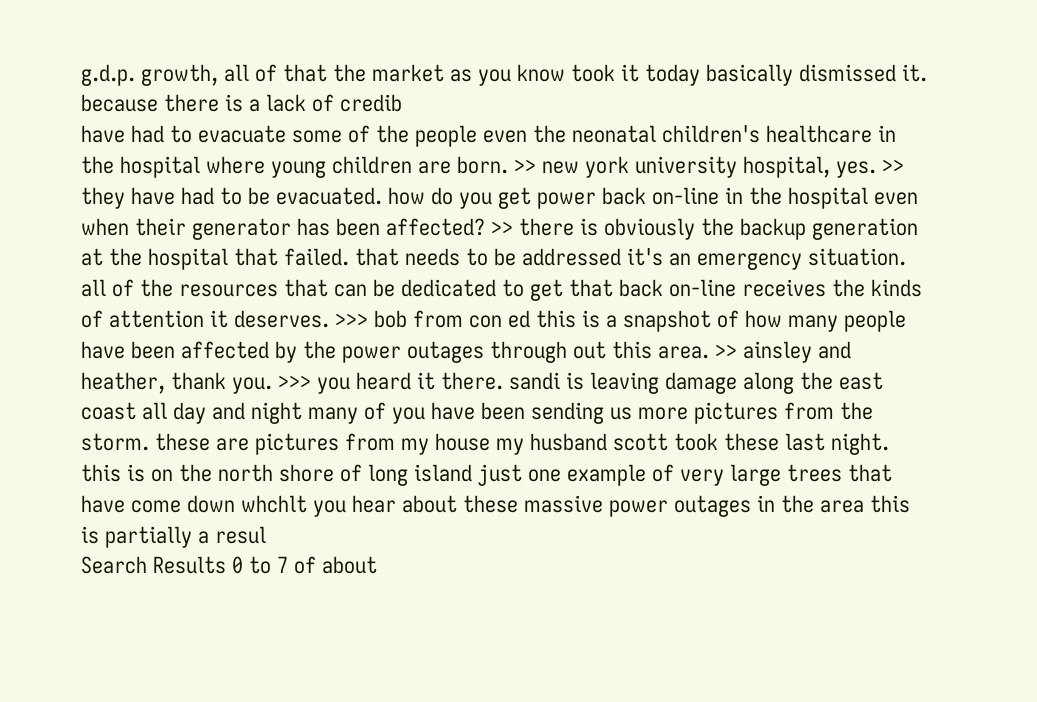g.d.p. growth, all of that the market as you know took it today basically dismissed it. because there is a lack of credib
have had to evacuate some of the people even the neonatal children's healthcare in the hospital where young children are born. >> new york university hospital, yes. >> they have had to be evacuated. how do you get power back on-line in the hospital even when their generator has been affected? >> there is obviously the backup generation at the hospital that failed. that needs to be addressed it's an emergency situation. all of the resources that can be dedicated to get that back on-line receives the kinds of attention it deserves. >>> bob from con ed this is a snapshot of how many people have been affected by the power outages through out this area. >> ainsley and heather, thank you. >>> you heard it there. sandi is leaving damage along the east coast all day and night many of you have been sending us more pictures from the storm. these are pictures from my house my husband scott took these last night. this is on the north shore of long island just one example of very large trees that have come down whchlt you hear about these massive power outages in the area this is partially a resul
Search Results 0 to 7 of about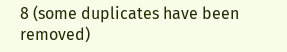8 (some duplicates have been removed)